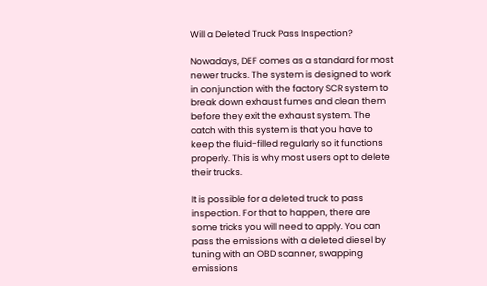Will a Deleted Truck Pass Inspection?

Nowadays, DEF comes as a standard for most newer trucks. The system is designed to work in conjunction with the factory SCR system to break down exhaust fumes and clean them before they exit the exhaust system. The catch with this system is that you have to keep the fluid-filled regularly so it functions properly. This is why most users opt to delete their trucks.

It is possible for a deleted truck to pass inspection. For that to happen, there are some tricks you will need to apply. You can pass the emissions with a deleted diesel by tuning with an OBD scanner, swapping emissions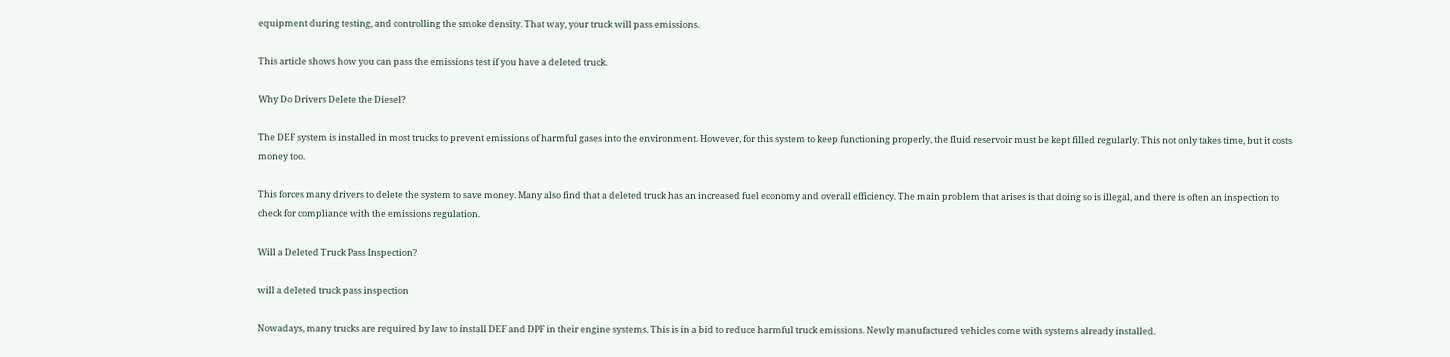equipment during testing, and controlling the smoke density. That way, your truck will pass emissions.

This article shows how you can pass the emissions test if you have a deleted truck.

Why Do Drivers Delete the Diesel?

The DEF system is installed in most trucks to prevent emissions of harmful gases into the environment. However, for this system to keep functioning properly, the fluid reservoir must be kept filled regularly. This not only takes time, but it costs money too.

This forces many drivers to delete the system to save money. Many also find that a deleted truck has an increased fuel economy and overall efficiency. The main problem that arises is that doing so is illegal, and there is often an inspection to check for compliance with the emissions regulation.

Will a Deleted Truck Pass Inspection?

will a deleted truck pass inspection

Nowadays, many trucks are required by law to install DEF and DPF in their engine systems. This is in a bid to reduce harmful truck emissions. Newly manufactured vehicles come with systems already installed.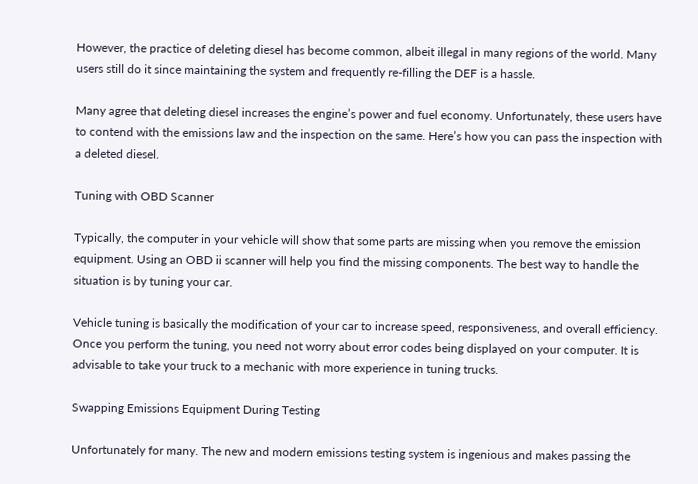However, the practice of deleting diesel has become common, albeit illegal in many regions of the world. Many users still do it since maintaining the system and frequently re-filling the DEF is a hassle.

Many agree that deleting diesel increases the engine’s power and fuel economy. Unfortunately, these users have to contend with the emissions law and the inspection on the same. Here’s how you can pass the inspection with a deleted diesel.

Tuning with OBD Scanner

Typically, the computer in your vehicle will show that some parts are missing when you remove the emission equipment. Using an OBD ii scanner will help you find the missing components. The best way to handle the situation is by tuning your car.

Vehicle tuning is basically the modification of your car to increase speed, responsiveness, and overall efficiency. Once you perform the tuning, you need not worry about error codes being displayed on your computer. It is advisable to take your truck to a mechanic with more experience in tuning trucks.

Swapping Emissions Equipment During Testing

Unfortunately for many. The new and modern emissions testing system is ingenious and makes passing the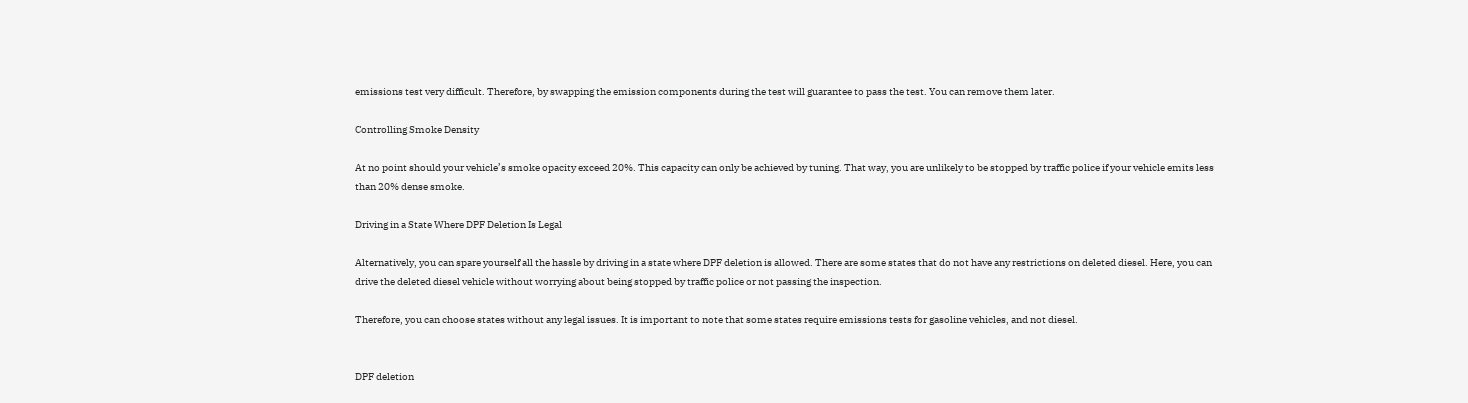emissions test very difficult. Therefore, by swapping the emission components during the test will guarantee to pass the test. You can remove them later.

Controlling Smoke Density

At no point should your vehicle’s smoke opacity exceed 20%. This capacity can only be achieved by tuning. That way, you are unlikely to be stopped by traffic police if your vehicle emits less than 20% dense smoke.

Driving in a State Where DPF Deletion Is Legal

Alternatively, you can spare yourself all the hassle by driving in a state where DPF deletion is allowed. There are some states that do not have any restrictions on deleted diesel. Here, you can drive the deleted diesel vehicle without worrying about being stopped by traffic police or not passing the inspection.

Therefore, you can choose states without any legal issues. It is important to note that some states require emissions tests for gasoline vehicles, and not diesel.


DPF deletion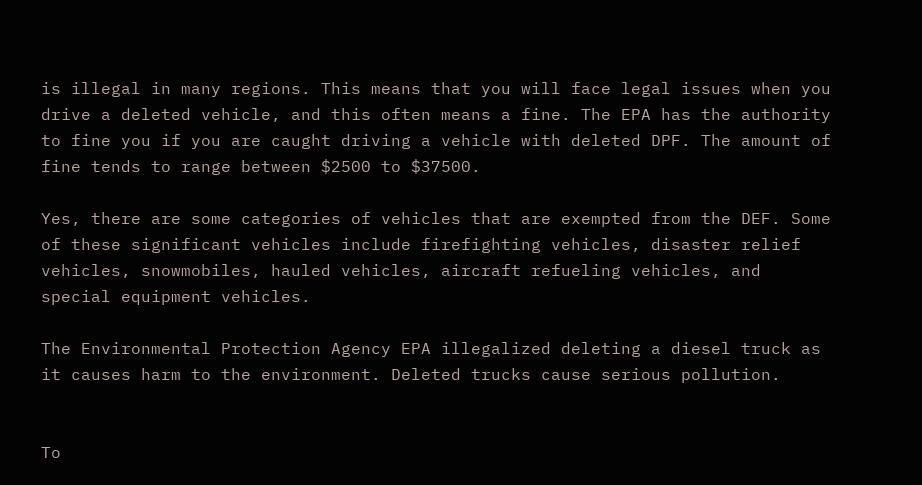is illegal in many regions. This means that you will face legal issues when you drive a deleted vehicle, and this often means a fine. The EPA has the authority to fine you if you are caught driving a vehicle with deleted DPF. The amount of fine tends to range between $2500 to $37500.

Yes, there are some categories of vehicles that are exempted from the DEF. Some of these significant vehicles include firefighting vehicles, disaster relief vehicles, snowmobiles, hauled vehicles, aircraft refueling vehicles, and special equipment vehicles.

The Environmental Protection Agency EPA illegalized deleting a diesel truck as it causes harm to the environment. Deleted trucks cause serious pollution.


To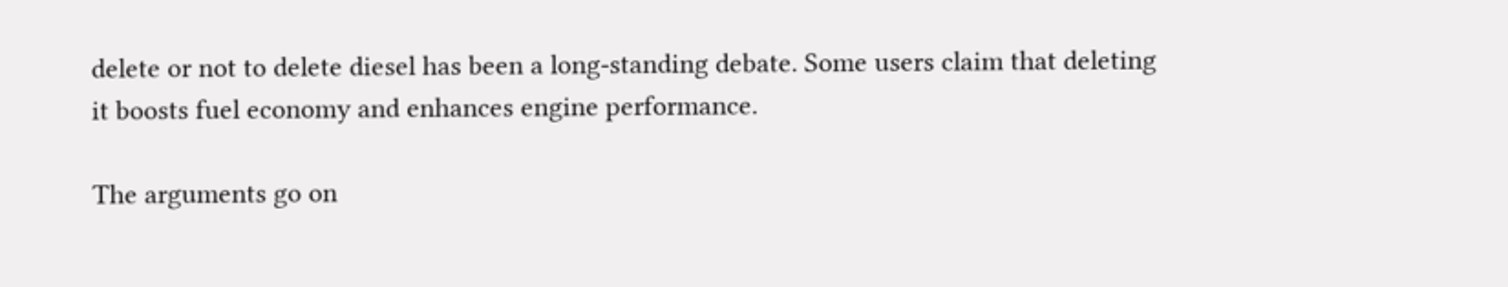delete or not to delete diesel has been a long-standing debate. Some users claim that deleting it boosts fuel economy and enhances engine performance.

The arguments go on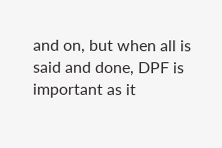and on, but when all is said and done, DPF is important as it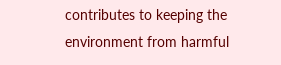contributes to keeping the environment from harmful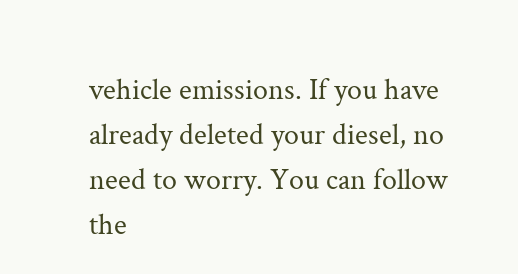vehicle emissions. If you have already deleted your diesel, no need to worry. You can follow the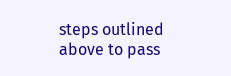steps outlined above to pass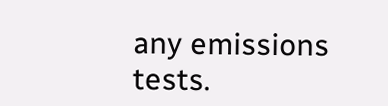any emissions tests.